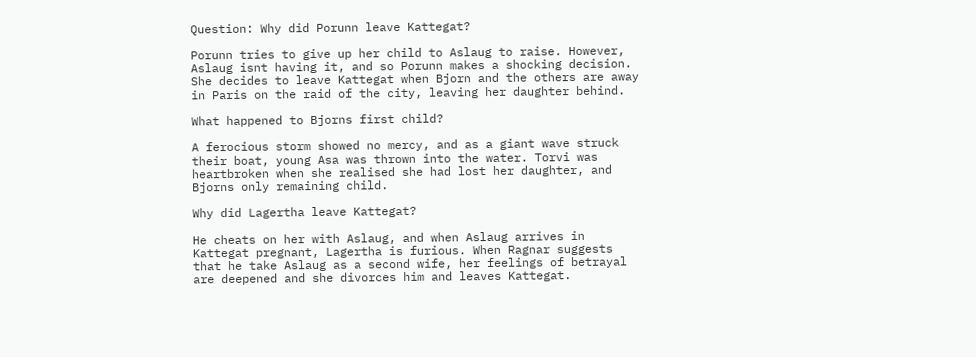Question: Why did Porunn leave Kattegat?

Porunn tries to give up her child to Aslaug to raise. However, Aslaug isnt having it, and so Porunn makes a shocking decision. She decides to leave Kattegat when Bjorn and the others are away in Paris on the raid of the city, leaving her daughter behind.

What happened to Bjorns first child?

A ferocious storm showed no mercy, and as a giant wave struck their boat, young Asa was thrown into the water. Torvi was heartbroken when she realised she had lost her daughter, and Bjorns only remaining child.

Why did Lagertha leave Kattegat?

He cheats on her with Aslaug, and when Aslaug arrives in Kattegat pregnant, Lagertha is furious. When Ragnar suggests that he take Aslaug as a second wife, her feelings of betrayal are deepened and she divorces him and leaves Kattegat.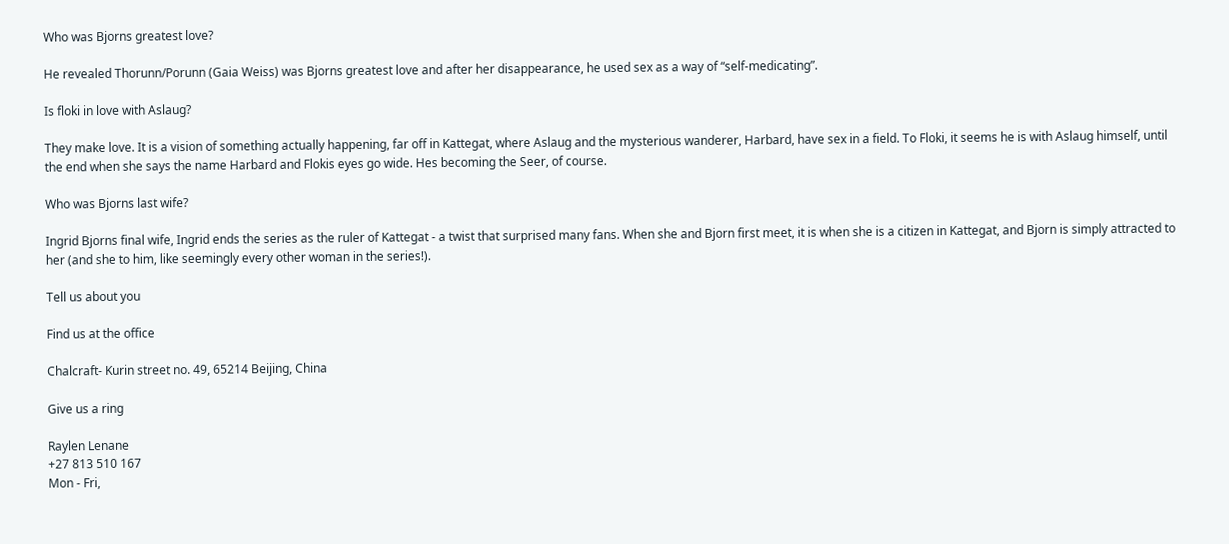Who was Bjorns greatest love?

He revealed Thorunn/Porunn (Gaia Weiss) was Bjorns greatest love and after her disappearance, he used sex as a way of “self-medicating”.

Is floki in love with Aslaug?

They make love. It is a vision of something actually happening, far off in Kattegat, where Aslaug and the mysterious wanderer, Harbard, have sex in a field. To Floki, it seems he is with Aslaug himself, until the end when she says the name Harbard and Flokis eyes go wide. Hes becoming the Seer, of course.

Who was Bjorns last wife?

Ingrid Bjorns final wife, Ingrid ends the series as the ruler of Kattegat - a twist that surprised many fans. When she and Bjorn first meet, it is when she is a citizen in Kattegat, and Bjorn is simply attracted to her (and she to him, like seemingly every other woman in the series!).

Tell us about you

Find us at the office

Chalcraft- Kurin street no. 49, 65214 Beijing, China

Give us a ring

Raylen Lenane
+27 813 510 167
Mon - Fri,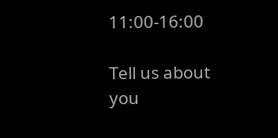11:00-16:00

Tell us about you